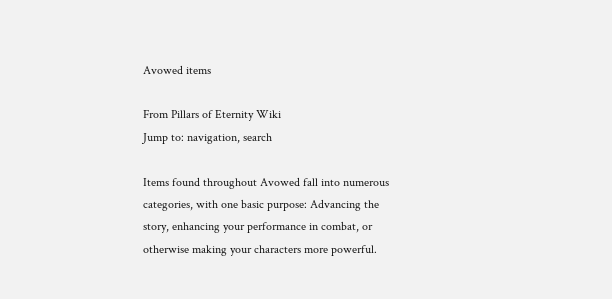Avowed items

From Pillars of Eternity Wiki
Jump to: navigation, search

Items found throughout Avowed fall into numerous categories, with one basic purpose: Advancing the story, enhancing your performance in combat, or otherwise making your characters more powerful.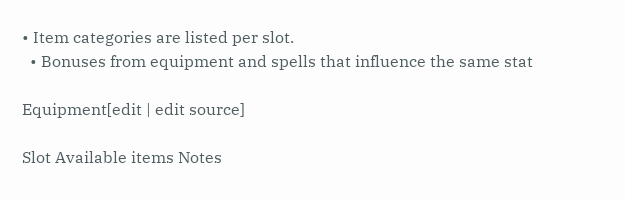• Item categories are listed per slot.
  • Bonuses from equipment and spells that influence the same stat

Equipment[edit | edit source]

Slot Available items Notes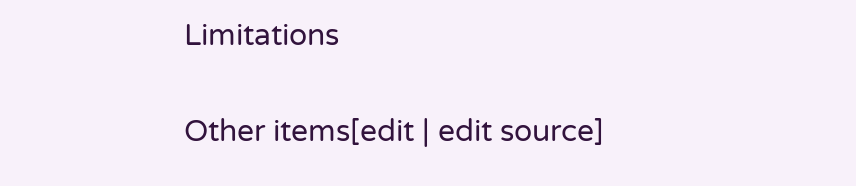Limitations

Other items[edit | edit source]